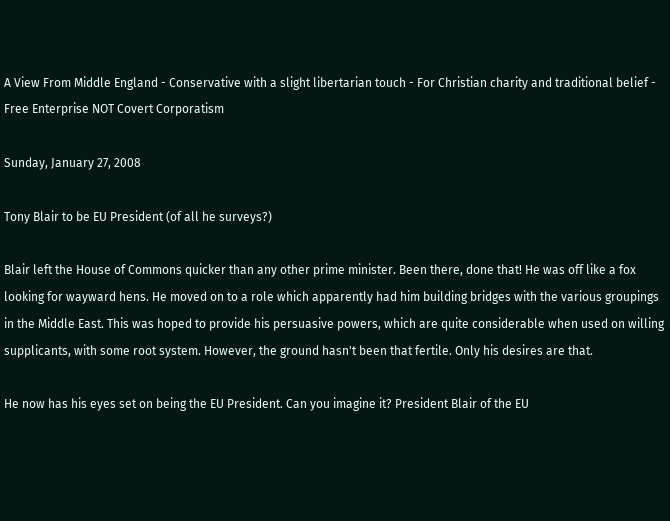A View From Middle England - Conservative with a slight libertarian touch - For Christian charity and traditional belief - Free Enterprise NOT Covert Corporatism

Sunday, January 27, 2008

Tony Blair to be EU President (of all he surveys?)

Blair left the House of Commons quicker than any other prime minister. Been there, done that! He was off like a fox looking for wayward hens. He moved on to a role which apparently had him building bridges with the various groupings in the Middle East. This was hoped to provide his persuasive powers, which are quite considerable when used on willing supplicants, with some root system. However, the ground hasn't been that fertile. Only his desires are that.

He now has his eyes set on being the EU President. Can you imagine it? President Blair of the EU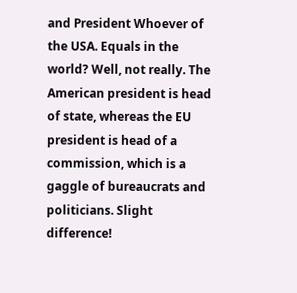and President Whoever of the USA. Equals in the world? Well, not really. The American president is head of state, whereas the EU president is head of a commission, which is a gaggle of bureaucrats and politicians. Slight difference!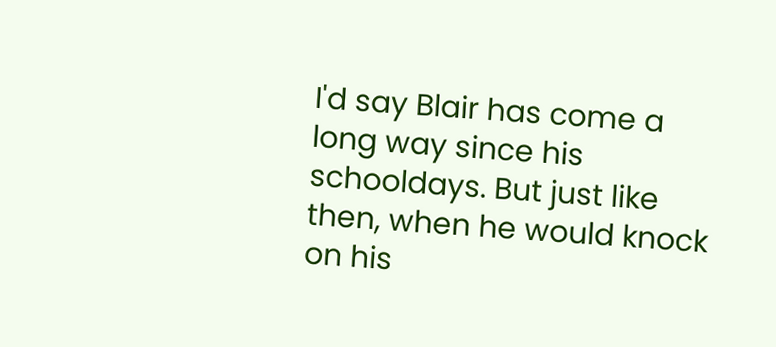I'd say Blair has come a long way since his schooldays. But just like then, when he would knock on his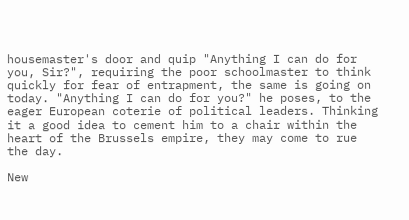housemaster's door and quip "Anything I can do for you, Sir?", requiring the poor schoolmaster to think quickly for fear of entrapment, the same is going on today. "Anything I can do for you?" he poses, to the eager European coterie of political leaders. Thinking it a good idea to cement him to a chair within the heart of the Brussels empire, they may come to rue the day.

New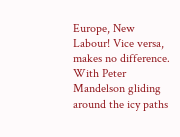Europe, New Labour! Vice versa, makes no difference. With Peter Mandelson gliding around the icy paths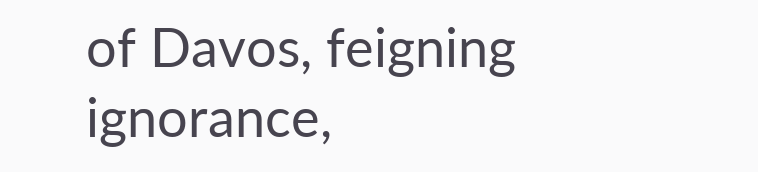of Davos, feigning ignorance,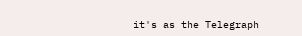it's as the Telegraph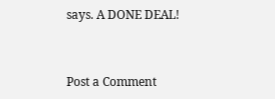says. A DONE DEAL!


Post a Comment